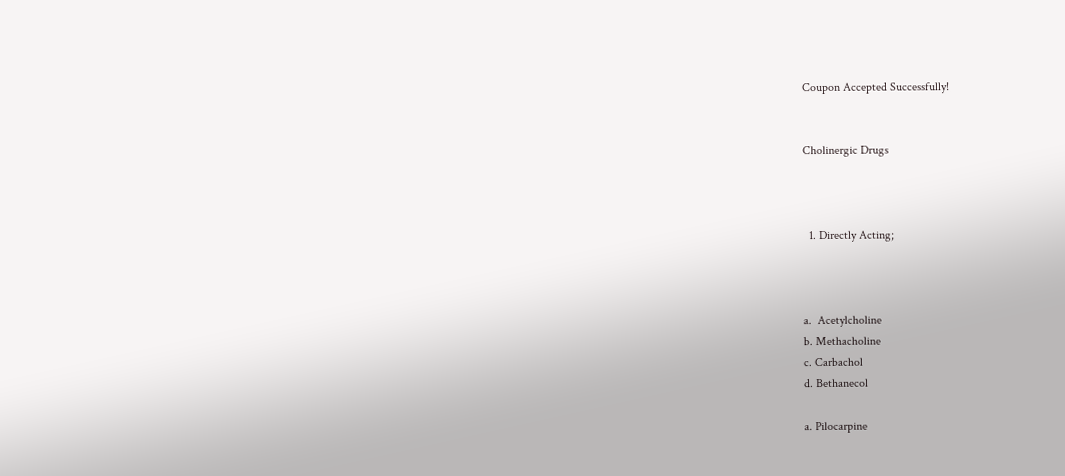Coupon Accepted Successfully!


Cholinergic Drugs



  1. Directly Acting;



a.  Acetylcholine
b. Methacholine
c. Carbachol
d. Bethanecol

a. Pilocarpine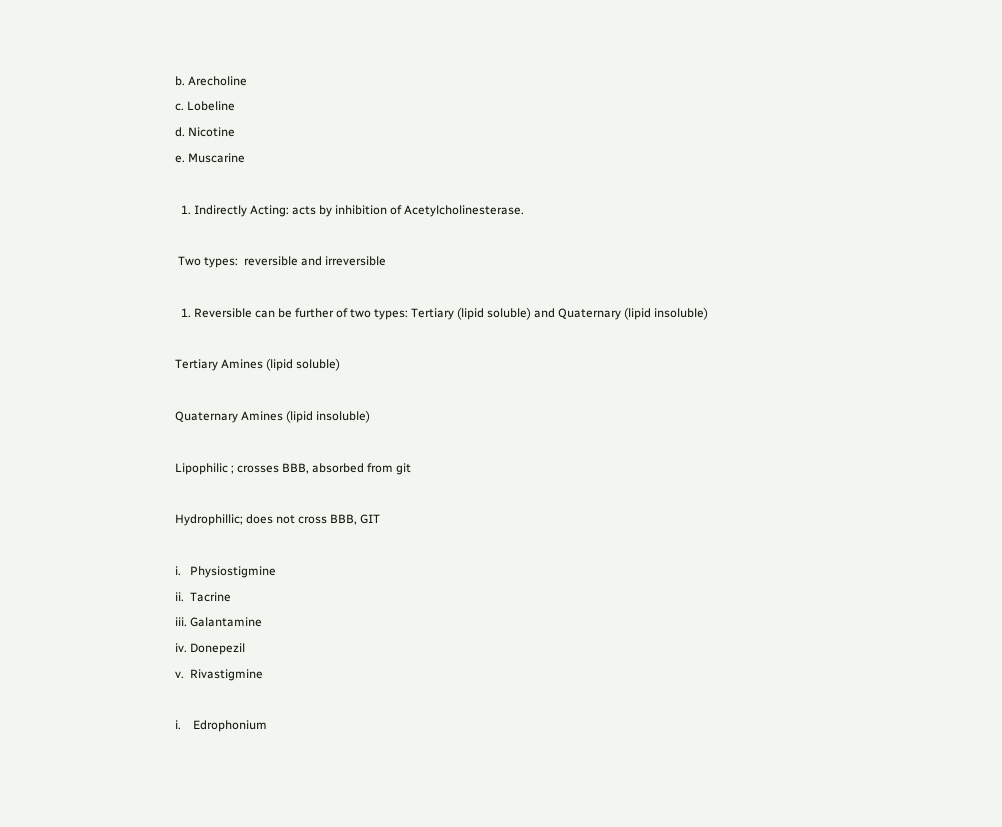b. Arecholine
c. Lobeline
d. Nicotine
e. Muscarine

  1. Indirectly Acting: acts by inhibition of Acetylcholinesterase.

 Two types:  reversible and irreversible

  1. Reversible can be further of two types: Tertiary (lipid soluble) and Quaternary (lipid insoluble)

Tertiary Amines (lipid soluble)

Quaternary Amines (lipid insoluble)

Lipophilic ; crosses BBB, absorbed from git

Hydrophillic; does not cross BBB, GIT

i.   Physiostigmine
ii.  Tacrine
iii. Galantamine
iv. Donepezil
v.  Rivastigmine

i.    Edrophonium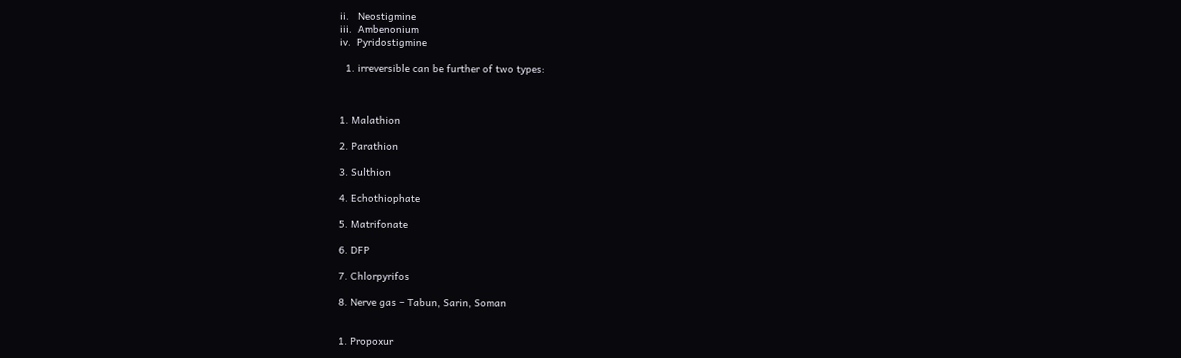ii.   Neostigmine
iii.  Ambenonium
iv.  Pyridostigmine

  1. irreversible can be further of two types:



1. Malathion

2. Parathion

3. Sulthion

4. Echothiophate

5. Matrifonate

6. DFP

7. Chlorpyrifos

8. Nerve gas – Tabun, Sarin, Soman


1. Propoxur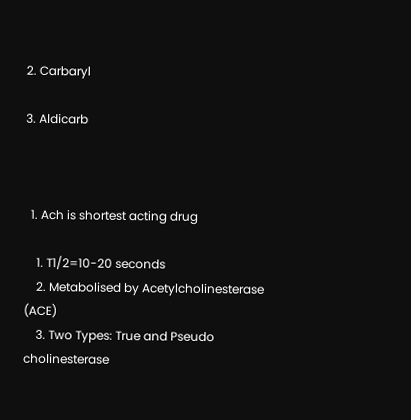2. Carbaryl

3. Aldicarb



  1. Ach is shortest acting drug

    1. T1/2=10-20 seconds
    2. Metabolised by Acetylcholinesterase (ACE)
    3. Two Types: True and Pseudo cholinesterase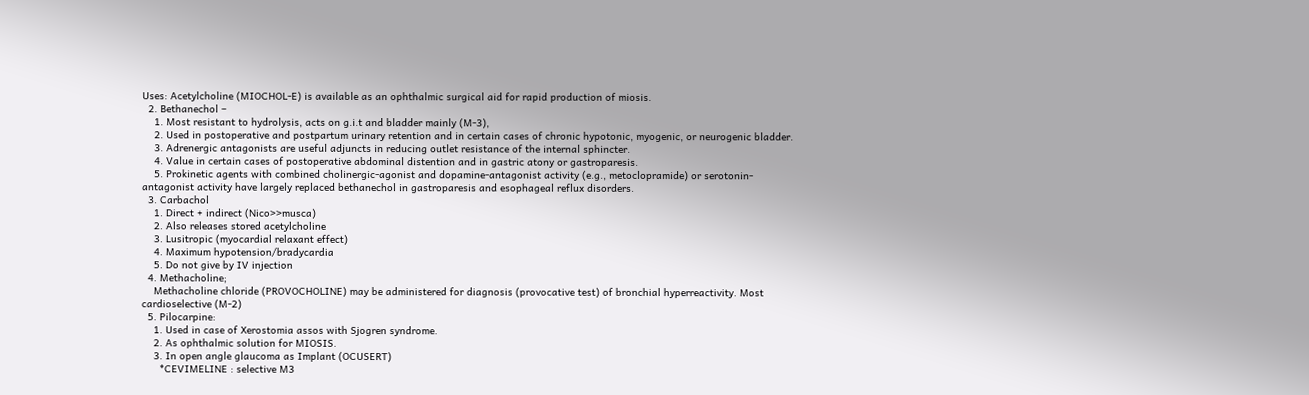Uses: Acetylcholine (MIOCHOL-E) is available as an ophthalmic surgical aid for rapid production of miosis.
  2. Bethanechol –
    1. Most resistant to hydrolysis, acts on g.i.t and bladder mainly (M-3),
    2. Used in postoperative and postpartum urinary retention and in certain cases of chronic hypotonic, myogenic, or neurogenic bladder.
    3. Adrenergic antagonists are useful adjuncts in reducing outlet resistance of the internal sphincter.
    4. Value in certain cases of postoperative abdominal distention and in gastric atony or gastroparesis.
    5. Prokinetic agents with combined cholinergic-agonist and dopamine-antagonist activity (e.g., metoclopramide) or serotonin-antagonist activity have largely replaced bethanechol in gastroparesis and esophageal reflux disorders.
  3. Carbachol
    1. Direct + indirect (Nico>>musca)
    2. Also releases stored acetylcholine
    3. Lusitropic (myocardial relaxant effect)
    4. Maximum hypotension/bradycardia
    5. Do not give by IV injection
  4. Methacholine;
    Methacholine chloride (PROVOCHOLINE) may be administered for diagnosis (provocative test) of bronchial hyperreactivity. Most cardioselective (M-2)
  5. Pilocarpine:
    1. Used in case of Xerostomia assos with Sjogren syndrome.
    2. As ophthalmic solution for MIOSIS.
    3. In open angle glaucoma as Implant (OCUSERT)
      *CEVIMELINE : selective M3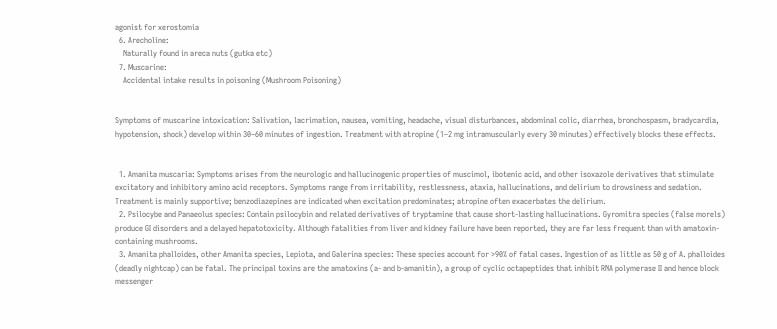agonist for xerostomia
  6. Arecholine:
    Naturally found in areca nuts (gutka etc)
  7. Muscarine:
    Accidental intake results in poisoning (Mushroom Poisoning)


Symptoms of muscarine intoxication: Salivation, lacrimation, nausea, vomiting, headache, visual disturbances, abdominal colic, diarrhea, bronchospasm, bradycardia, hypotension, shock) develop within 30–60 minutes of ingestion. Treatment with atropine (1–2 mg intramuscularly every 30 minutes) effectively blocks these effects.


  1. Amanita muscaria: Symptoms arises from the neurologic and hallucinogenic properties of muscimol, ibotenic acid, and other isoxazole derivatives that stimulate excitatory and inhibitory amino acid receptors. Symptoms range from irritability, restlessness, ataxia, hallucinations, and delirium to drowsiness and sedation. Treatment is mainly supportive; benzodiazepines are indicated when excitation predominates; atropine often exacerbates the delirium.
  2. Psilocybe and Panaeolus species: Contain psilocybin and related derivatives of tryptamine that cause short-lasting hallucinations. Gyromitra species (false morels) produce GI disorders and a delayed hepatotoxicity. Although fatalities from liver and kidney failure have been reported, they are far less frequent than with amatoxin-containing mushrooms.
  3. Amanita phalloides, other Amanita species, Lepiota, and Galerina species: These species account for >90% of fatal cases. Ingestion of as little as 50 g of A. phalloides (deadly nightcap) can be fatal. The principal toxins are the amatoxins (a- and b-amanitin), a group of cyclic octapeptides that inhibit RNA polymerase II and hence block messenger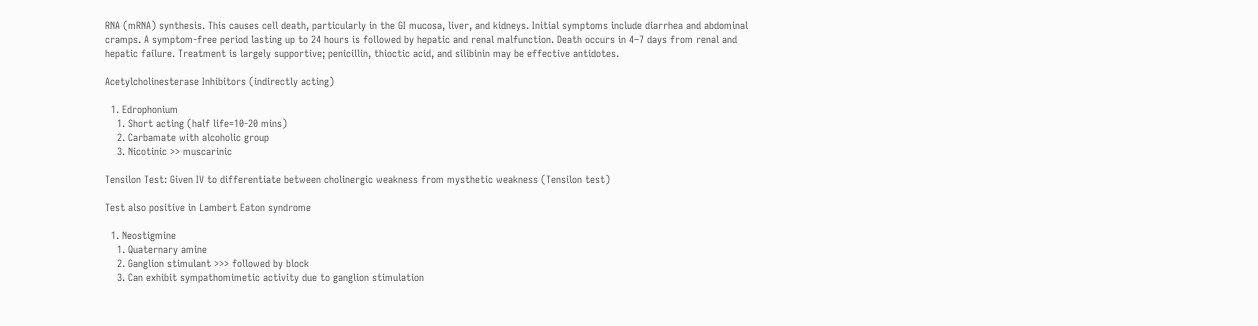RNA (mRNA) synthesis. This causes cell death, particularly in the GI mucosa, liver, and kidneys. Initial symptoms include diarrhea and abdominal cramps. A symptom-free period lasting up to 24 hours is followed by hepatic and renal malfunction. Death occurs in 4–7 days from renal and hepatic failure. Treatment is largely supportive; penicillin, thioctic acid, and silibinin may be effective antidotes.

Acetylcholinesterase Inhibitors (indirectly acting)

  1. Edrophonium
    1. Short acting (half life=10-20 mins)
    2. Carbamate with alcoholic group
    3. Nicotinic >> muscarinic

Tensilon Test: Given IV to differentiate between cholinergic weakness from mysthetic weakness (Tensilon test)

Test also positive in Lambert Eaton syndrome

  1. Neostigmine
    1. Quaternary amine
    2. Ganglion stimulant >>> followed by block
    3. Can exhibit sympathomimetic activity due to ganglion stimulation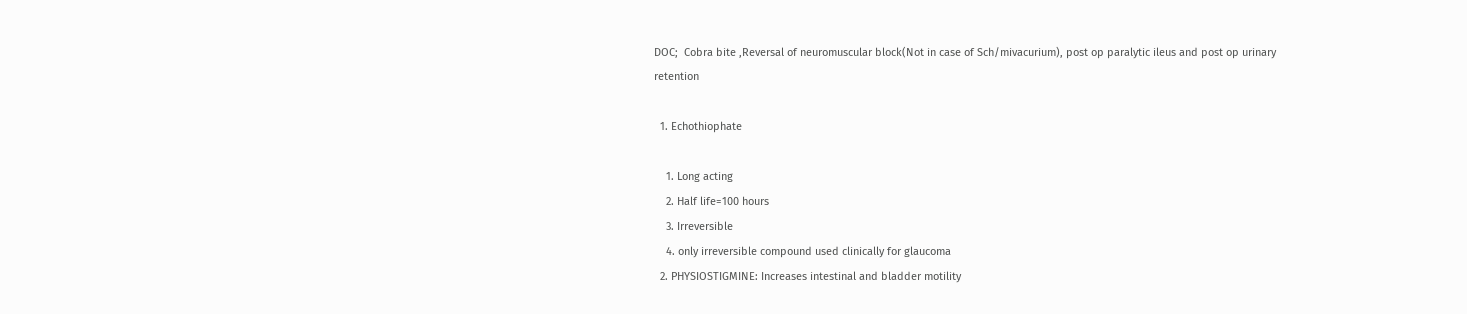DOC;  Cobra bite ,Reversal of neuromuscular block(Not in case of Sch/mivacurium), post op paralytic ileus and post op urinary retention

  1. Echothiophate

    1. Long acting
    2. Half life=100 hours
    3. Irreversible
    4. only irreversible compound used clinically for glaucoma
  2. PHYSIOSTIGMINE: Increases intestinal and bladder motility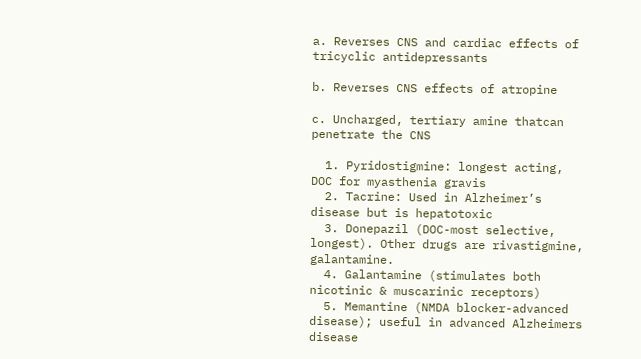a. Reverses CNS and cardiac effects of tricyclic antidepressants

b. Reverses CNS effects of atropine

c. Uncharged, tertiary amine thatcan penetrate the CNS

  1. Pyridostigmine: longest acting, DOC for myasthenia gravis
  2. Tacrine: Used in Alzheimer’s disease but is hepatotoxic
  3. Donepazil (DOC-most selective, longest). Other drugs are rivastigmine, galantamine.
  4. Galantamine (stimulates both nicotinic & muscarinic receptors)
  5. Memantine (NMDA blocker-advanced disease); useful in advanced Alzheimers disease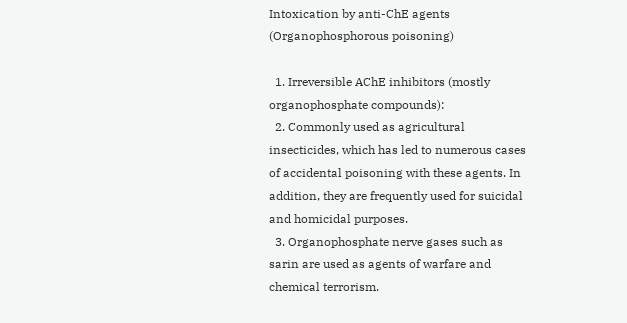Intoxication by anti-ChE agents (Organophosphorous poisoning)

  1. Irreversible AChE inhibitors (mostly organophosphate compounds):
  2. Commonly used as agricultural insecticides, which has led to numerous cases of accidental poisoning with these agents. In addition, they are frequently used for suicidal and homicidal purposes.
  3. Organophosphate nerve gases such as sarin are used as agents of warfare and chemical terrorism.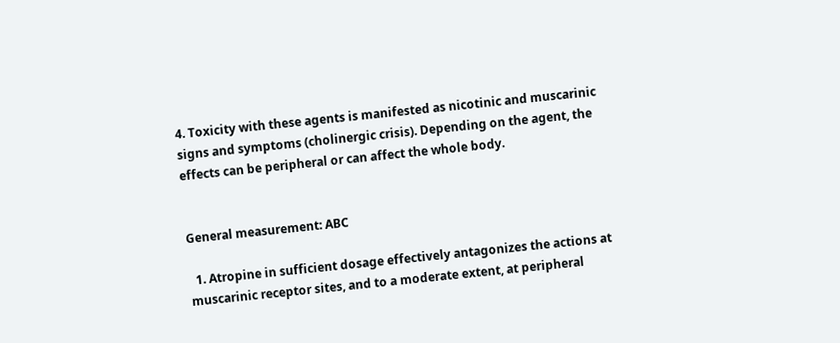4. Toxicity with these agents is manifested as nicotinic and muscarinic signs and symptoms (cholinergic crisis). Depending on the agent, the effects can be peripheral or can affect the whole body.


General measurement: ABC

  1. Atropine in sufficient dosage effectively antagonizes the actions at muscarinic receptor sites, and to a moderate extent, at peripheral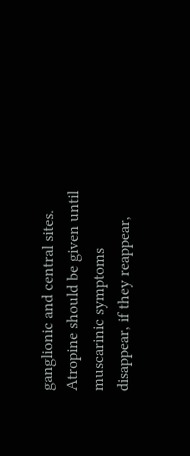ganglionic and central sites. Atropine should be given until muscarinic symptoms disappear, if they reappear,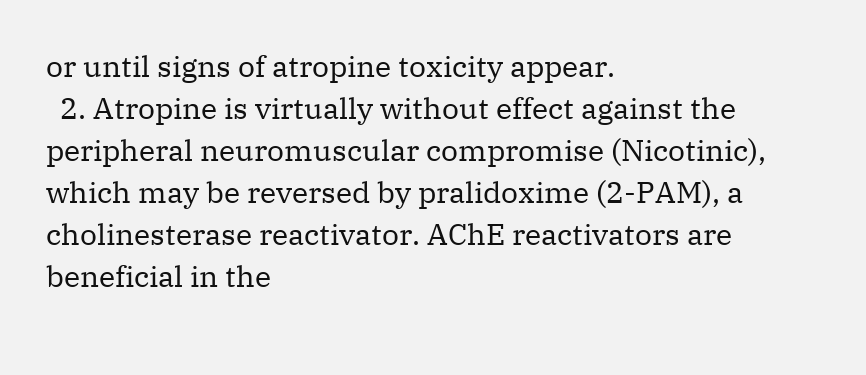or until signs of atropine toxicity appear.
  2. Atropine is virtually without effect against the peripheral neuromuscular compromise (Nicotinic), which may be reversed by pralidoxime (2-PAM), a cholinesterase reactivator. AChE reactivators are beneficial in the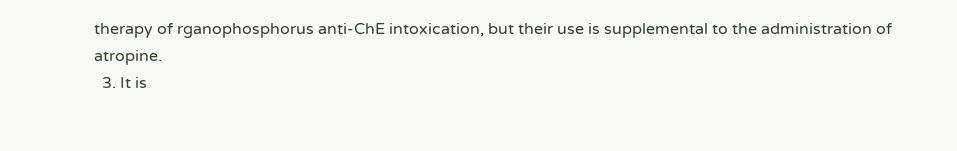therapy of rganophosphorus anti-ChE intoxication, but their use is supplemental to the administration of atropine.
  3. It is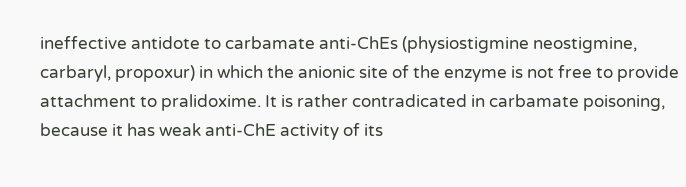ineffective antidote to carbamate anti-ChEs (physiostigmine neostigmine, carbaryl, propoxur) in which the anionic site of the enzyme is not free to provide attachment to pralidoxime. It is rather contradicated in carbamate poisoning, because it has weak anti-ChE activity of its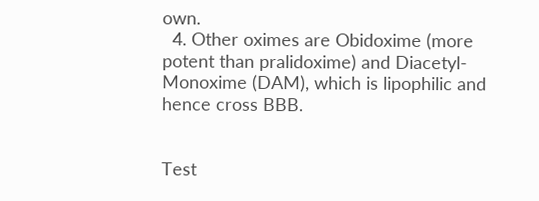own.
  4. Other oximes are Obidoxime (more potent than pralidoxime) and Diacetyl-Monoxime (DAM), which is lipophilic and hence cross BBB.


Test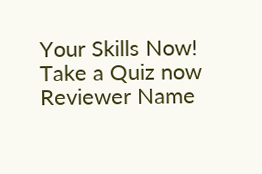Your Skills Now!
Take a Quiz now
Reviewer Name